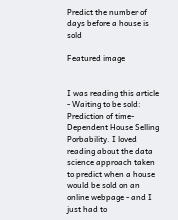Predict the number of days before a house is sold

Featured image


I was reading this article - Waiting to be sold: Prediction of time-Dependent House Selling Porbability. I loved reading about the data science approach taken to predict when a house would be sold on an online webpage - and I just had to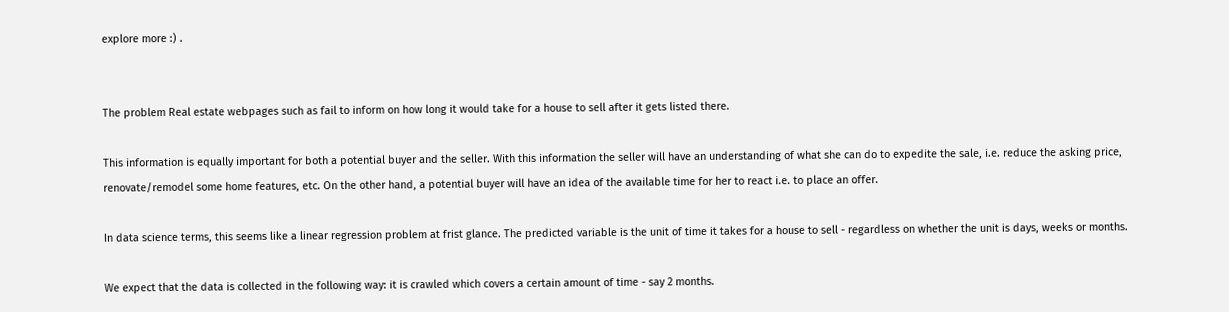explore more :) .


The problem Real estate webpages such as fail to inform on how long it would take for a house to sell after it gets listed there.

This information is equally important for both a potential buyer and the seller. With this information the seller will have an understanding of what she can do to expedite the sale, i.e. reduce the asking price, renovate/remodel some home features, etc. On the other hand, a potential buyer will have an idea of the available time for her to react i.e. to place an offer.

In data science terms, this seems like a linear regression problem at frist glance. The predicted variable is the unit of time it takes for a house to sell - regardless on whether the unit is days, weeks or months.

We expect that the data is collected in the following way: it is crawled which covers a certain amount of time - say 2 months.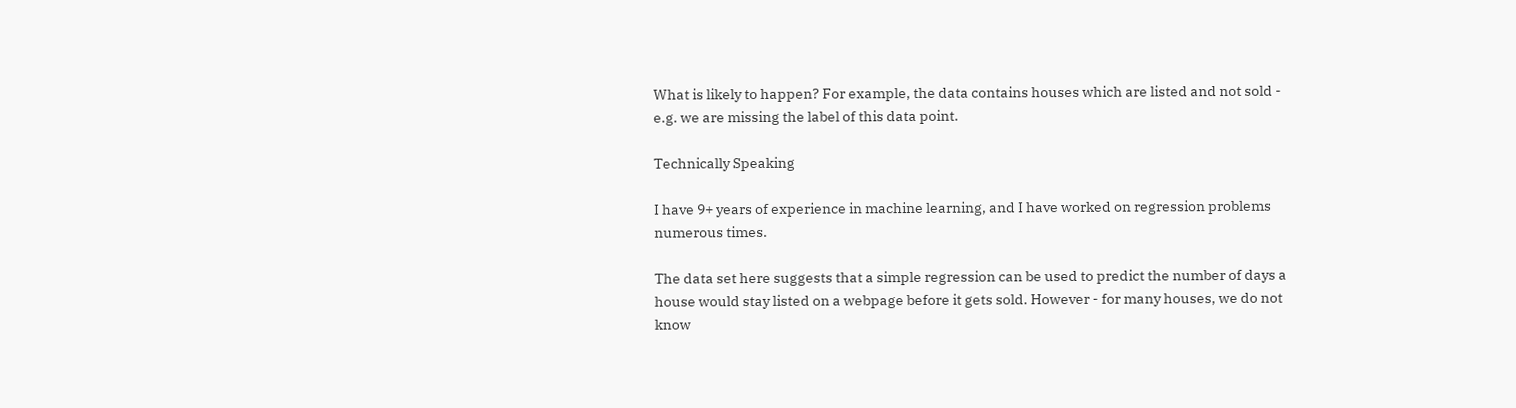What is likely to happen? For example, the data contains houses which are listed and not sold - e.g. we are missing the label of this data point.

Technically Speaking

I have 9+ years of experience in machine learning, and I have worked on regression problems numerous times.

The data set here suggests that a simple regression can be used to predict the number of days a house would stay listed on a webpage before it gets sold. However - for many houses, we do not know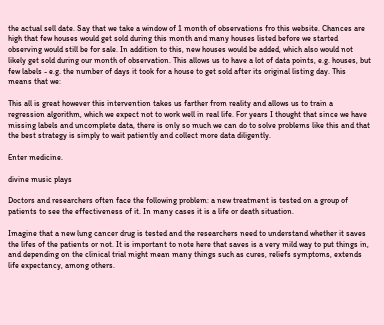the actual sell date. Say that we take a window of 1 month of observations fro this website. Chances are high that few houses would get sold during this month and many houses listed before we started observing would still be for sale. In addition to this, new houses would be added, which also would not likely get sold during our month of observation. This allows us to have a lot of data points, e.g. houses, but few labels - e.g. the number of days it took for a house to get sold after its original listing day. This means that we:

This all is great however this intervention takes us farther from reality and allows us to train a regression algorithm, which we expect not to work well in real life. For years I thought that since we have missing labels and uncomplete data, there is only so much we can do to solve problems like this and that the best strategy is simply to wait patiently and collect more data diligently.

Enter medicine.

divine music plays

Doctors and researchers often face the following problem: a new treatment is tested on a group of patients to see the effectiveness of it. In many cases it is a life or death situation.

Imagine that a new lung cancer drug is tested and the researchers need to understand whether it saves the lifes of the patients or not. It is important to note here that saves is a very mild way to put things in, and depending on the clinical trial might mean many things such as cures, reliefs symptoms, extends life expectancy, among others.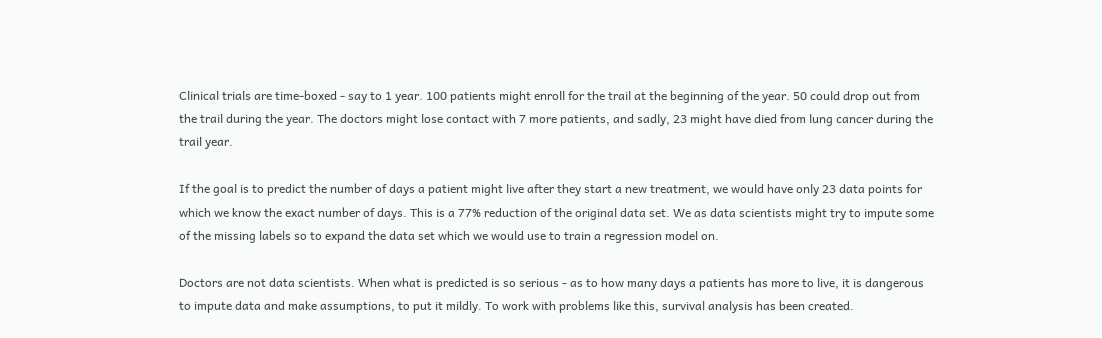Clinical trials are time-boxed - say to 1 year. 100 patients might enroll for the trail at the beginning of the year. 50 could drop out from the trail during the year. The doctors might lose contact with 7 more patients, and sadly, 23 might have died from lung cancer during the trail year.

If the goal is to predict the number of days a patient might live after they start a new treatment, we would have only 23 data points for which we know the exact number of days. This is a 77% reduction of the original data set. We as data scientists might try to impute some of the missing labels so to expand the data set which we would use to train a regression model on.

Doctors are not data scientists. When what is predicted is so serious - as to how many days a patients has more to live, it is dangerous to impute data and make assumptions, to put it mildly. To work with problems like this, survival analysis has been created.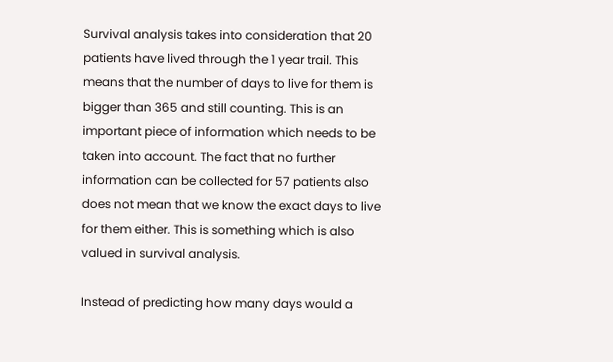Survival analysis takes into consideration that 20 patients have lived through the 1 year trail. This means that the number of days to live for them is bigger than 365 and still counting. This is an important piece of information which needs to be taken into account. The fact that no further information can be collected for 57 patients also does not mean that we know the exact days to live for them either. This is something which is also valued in survival analysis.

Instead of predicting how many days would a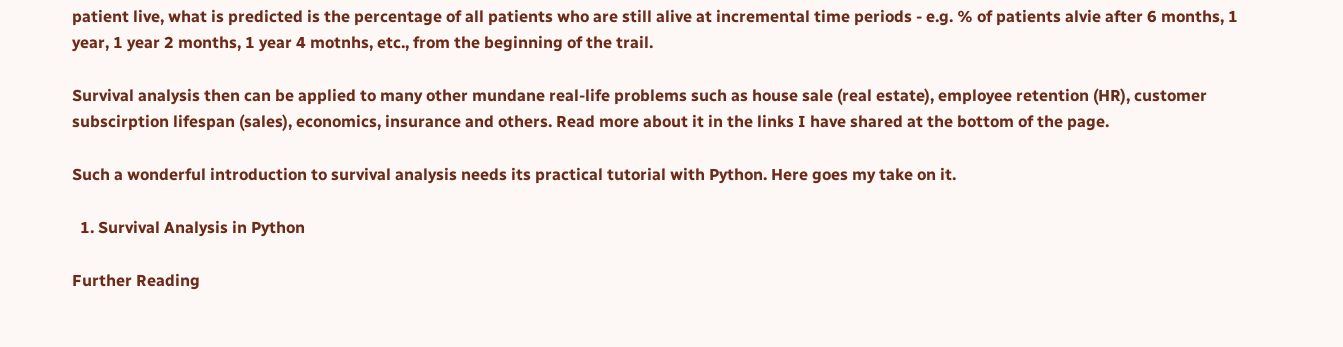patient live, what is predicted is the percentage of all patients who are still alive at incremental time periods - e.g. % of patients alvie after 6 months, 1 year, 1 year 2 months, 1 year 4 motnhs, etc., from the beginning of the trail.

Survival analysis then can be applied to many other mundane real-life problems such as house sale (real estate), employee retention (HR), customer subscirption lifespan (sales), economics, insurance and others. Read more about it in the links I have shared at the bottom of the page.

Such a wonderful introduction to survival analysis needs its practical tutorial with Python. Here goes my take on it.

  1. Survival Analysis in Python

Further Reading